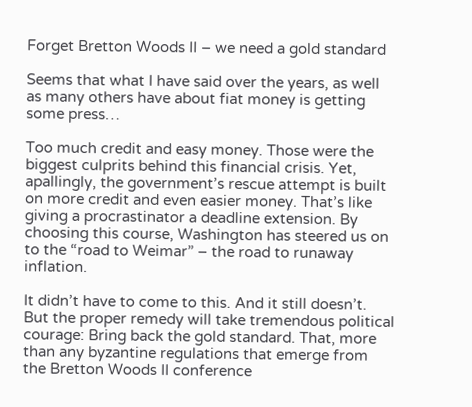Forget Bretton Woods II – we need a gold standard

Seems that what I have said over the years, as well as many others have about fiat money is getting some press…

Too much credit and easy money. Those were the biggest culprits behind this financial crisis. Yet, apallingly, the government’s rescue attempt is built on more credit and even easier money. That’s like giving a procrastinator a deadline extension. By choosing this course, Washington has steered us on to the “road to Weimar” – the road to runaway inflation.

It didn’t have to come to this. And it still doesn’t. But the proper remedy will take tremendous political courage: Bring back the gold standard. That, more than any byzantine regulations that emerge from the Bretton Woods II conference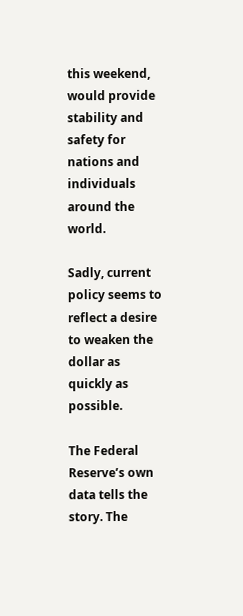this weekend, would provide stability and safety for nations and individuals around the world.

Sadly, current policy seems to reflect a desire to weaken the dollar as quickly as possible.

The Federal Reserve’s own data tells the story. The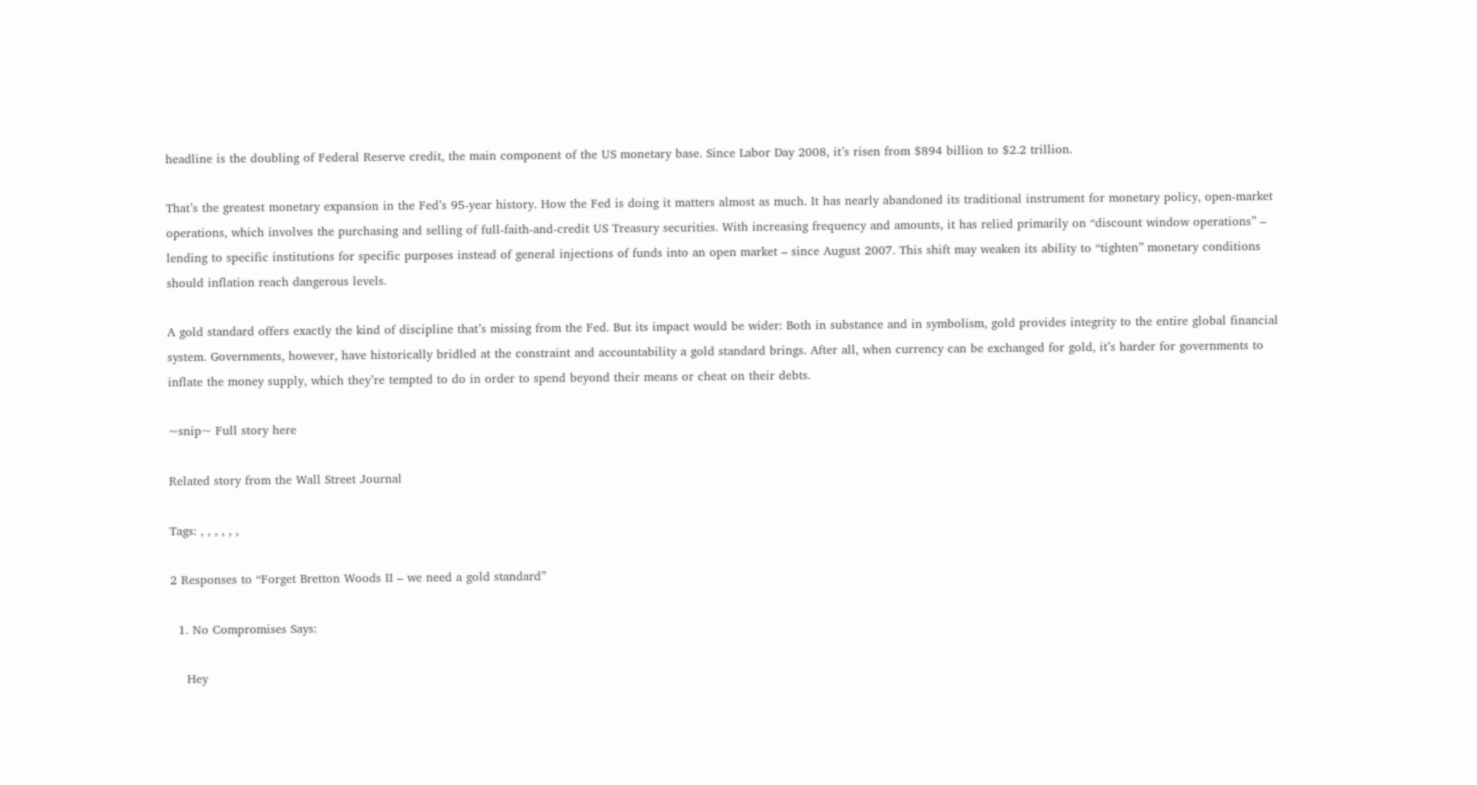headline is the doubling of Federal Reserve credit, the main component of the US monetary base. Since Labor Day 2008, it’s risen from $894 billion to $2.2 trillion.

That’s the greatest monetary expansion in the Fed’s 95-year history. How the Fed is doing it matters almost as much. It has nearly abandoned its traditional instrument for monetary policy, open-market operations, which involves the purchasing and selling of full-faith-and-credit US Treasury securities. With increasing frequency and amounts, it has relied primarily on “discount window operations” – lending to specific institutions for specific purposes instead of general injections of funds into an open market – since August 2007. This shift may weaken its ability to “tighten” monetary conditions should inflation reach dangerous levels.

A gold standard offers exactly the kind of discipline that’s missing from the Fed. But its impact would be wider: Both in substance and in symbolism, gold provides integrity to the entire global financial system. Governments, however, have historically bridled at the constraint and accountability a gold standard brings. After all, when currency can be exchanged for gold, it’s harder for governments to inflate the money supply, which they’re tempted to do in order to spend beyond their means or cheat on their debts.

~snip~ Full story here

Related story from the Wall Street Journal

Tags: , , , , , ,

2 Responses to “Forget Bretton Woods II – we need a gold standard”

  1. No Compromises Says:

    Hey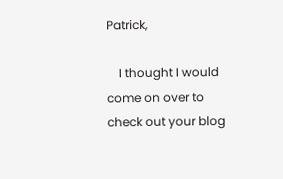Patrick,

    I thought I would come on over to check out your blog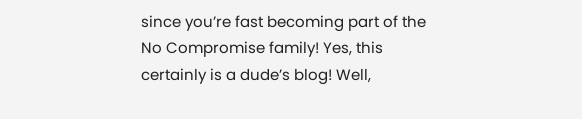since you’re fast becoming part of the No Compromise family! Yes, this certainly is a dude’s blog! Well,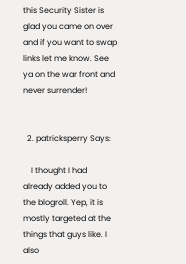this Security Sister is glad you came on over and if you want to swap links let me know. See ya on the war front and never surrender!


  2. patricksperry Says:

    I thought I had already added you to the blogroll. Yep, it is mostly targeted at the things that guys like. I also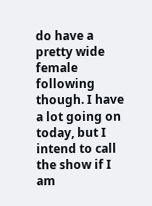do have a pretty wide female following though. I have a lot going on today, but I intend to call the show if I am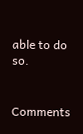able to do so.


Comments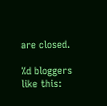are closed.

%d bloggers like this: